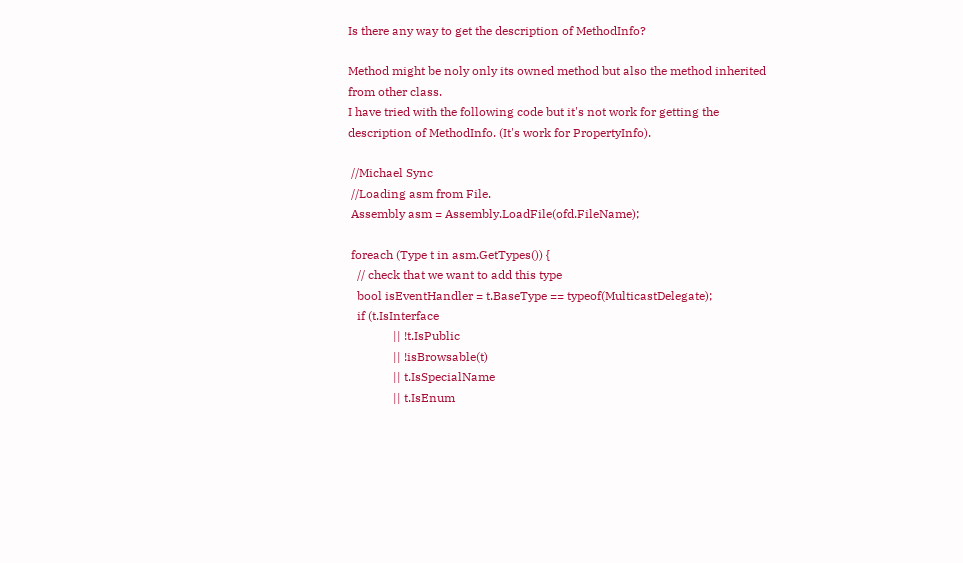Is there any way to get the description of MethodInfo?

Method might be noly only its owned method but also the method inherited from other class.
I have tried with the following code but it's not work for getting the description of MethodInfo. (It's work for PropertyInfo).

 //Michael Sync
 //Loading asm from File.
 Assembly asm = Assembly.LoadFile(ofd.FileName);

 foreach (Type t in asm.GetTypes()) {
   // check that we want to add this type
   bool isEventHandler = t.BaseType == typeof(MulticastDelegate);
   if (t.IsInterface
               || !t.IsPublic
               || !isBrowsable(t)
               || t.IsSpecialName
               || t.IsEnum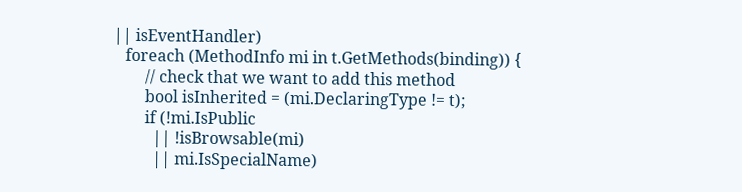|| isEventHandler)
   foreach (MethodInfo mi in t.GetMethods(binding)) {
        // check that we want to add this method
        bool isInherited = (mi.DeclaringType != t);
        if (!mi.IsPublic
          || !isBrowsable(mi)
          || mi.IsSpecialName)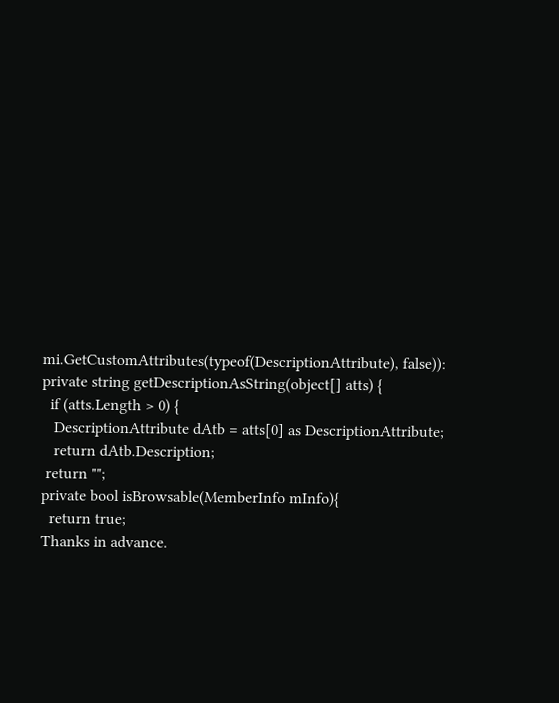mi.GetCustomAttributes(typeof(DescriptionAttribute), false)):
private string getDescriptionAsString(object[] atts) {
  if (atts.Length > 0) {
   DescriptionAttribute dAtb = atts[0] as DescriptionAttribute;
   return dAtb.Description;
 return "";
private bool isBrowsable(MemberInfo mInfo){
  return true;
Thanks in advance.